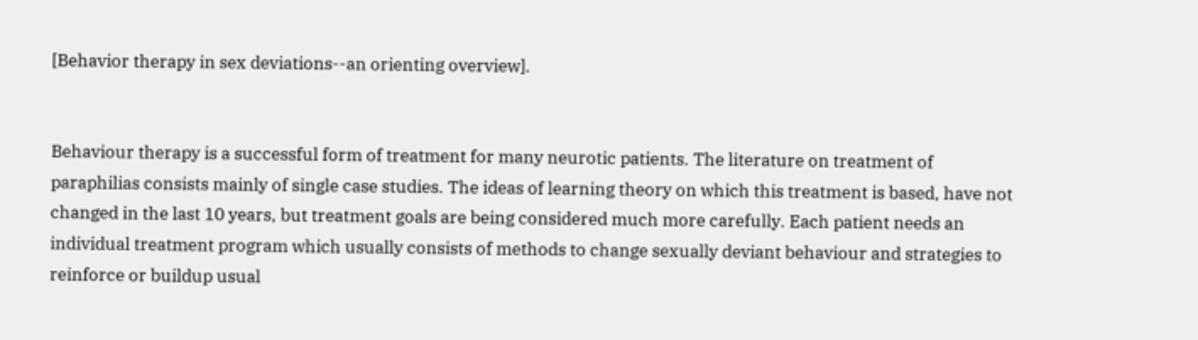[Behavior therapy in sex deviations--an orienting overview].


Behaviour therapy is a successful form of treatment for many neurotic patients. The literature on treatment of paraphilias consists mainly of single case studies. The ideas of learning theory on which this treatment is based, have not changed in the last 10 years, but treatment goals are being considered much more carefully. Each patient needs an individual treatment program which usually consists of methods to change sexually deviant behaviour and strategies to reinforce or buildup usual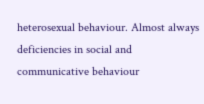heterosexual behaviour. Almost always deficiencies in social and communicative behaviour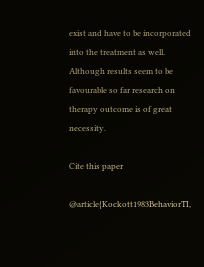exist and have to be incorporated into the treatment as well. Although results seem to be favourable so far research on therapy outcome is of great necessity.

Cite this paper

@article{Kockott1983BehaviorTI,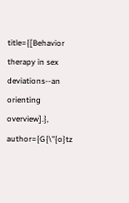title={[Behavior therapy in sex deviations--an orienting overview].}, author={G{\"{o}tz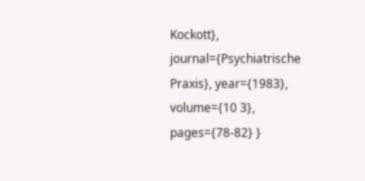Kockott}, journal={Psychiatrische Praxis}, year={1983}, volume={10 3}, pages={78-82} }